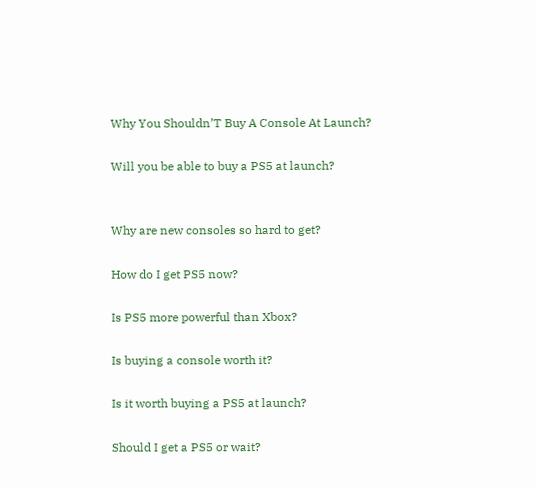Why You Shouldn’T Buy A Console At Launch?

Will you be able to buy a PS5 at launch?


Why are new consoles so hard to get?

How do I get PS5 now?

Is PS5 more powerful than Xbox?

Is buying a console worth it?

Is it worth buying a PS5 at launch?

Should I get a PS5 or wait?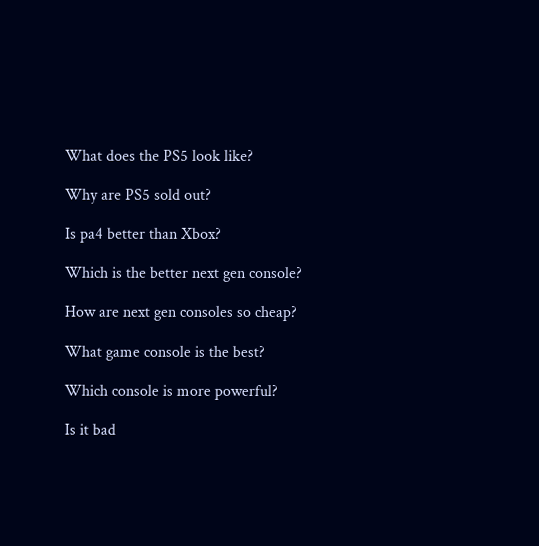What does the PS5 look like?

Why are PS5 sold out?

Is pa4 better than Xbox?

Which is the better next gen console?

How are next gen consoles so cheap?

What game console is the best?

Which console is more powerful?

Is it bad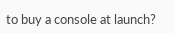to buy a console at launch?